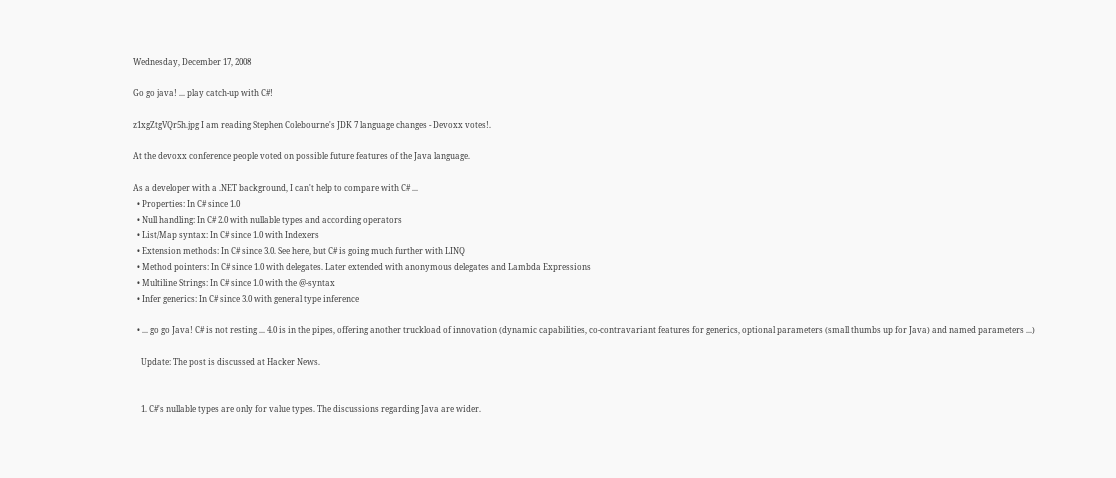Wednesday, December 17, 2008

Go go java! ... play catch-up with C#!

z1xgZtgVQr5h.jpg I am reading Stephen Colebourne's JDK 7 language changes - Devoxx votes!.

At the devoxx conference people voted on possible future features of the Java language.

As a developer with a .NET background, I can't help to compare with C# ...
  • Properties: In C# since 1.0
  • Null handling: In C# 2.0 with nullable types and according operators
  • List/Map syntax: In C# since 1.0 with Indexers
  • Extension methods: In C# since 3.0. See here, but C# is going much further with LINQ
  • Method pointers: In C# since 1.0 with delegates. Later extended with anonymous delegates and Lambda Expressions
  • Multiline Strings: In C# since 1.0 with the @-syntax
  • Infer generics: In C# since 3.0 with general type inference

  • ... go go Java! C# is not resting ... 4.0 is in the pipes, offering another truckload of innovation (dynamic capabilities, co-contravariant features for generics, optional parameters (small thumbs up for Java) and named parameters ...)

    Update: The post is discussed at Hacker News.


    1. C#'s nullable types are only for value types. The discussions regarding Java are wider.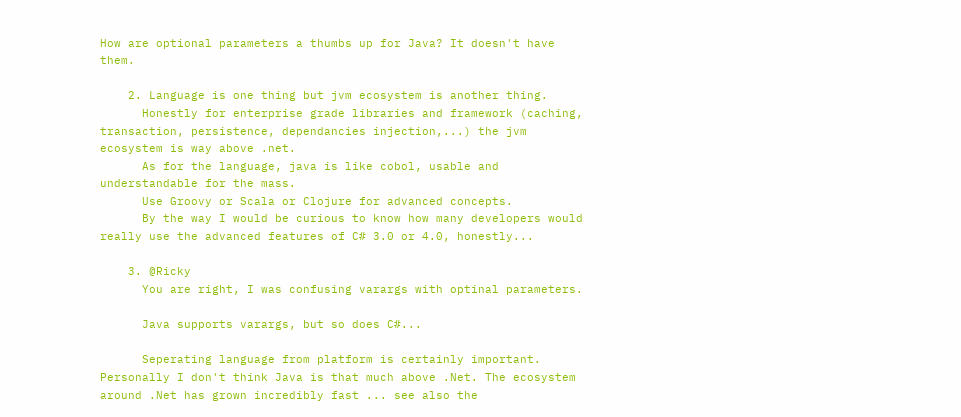How are optional parameters a thumbs up for Java? It doesn't have them.

    2. Language is one thing but jvm ecosystem is another thing.
      Honestly for enterprise grade libraries and framework (caching, transaction, persistence, dependancies injection,...) the jvm ecosystem is way above .net.
      As for the language, java is like cobol, usable and understandable for the mass.
      Use Groovy or Scala or Clojure for advanced concepts.
      By the way I would be curious to know how many developers would really use the advanced features of C# 3.0 or 4.0, honestly...

    3. @Ricky
      You are right, I was confusing varargs with optinal parameters.

      Java supports varargs, but so does C#...

      Seperating language from platform is certainly important. Personally I don't think Java is that much above .Net. The ecosystem around .Net has grown incredibly fast ... see also the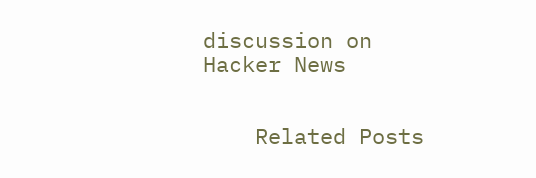discussion on Hacker News


    Related Posts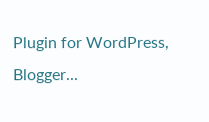Plugin for WordPress, Blogger...